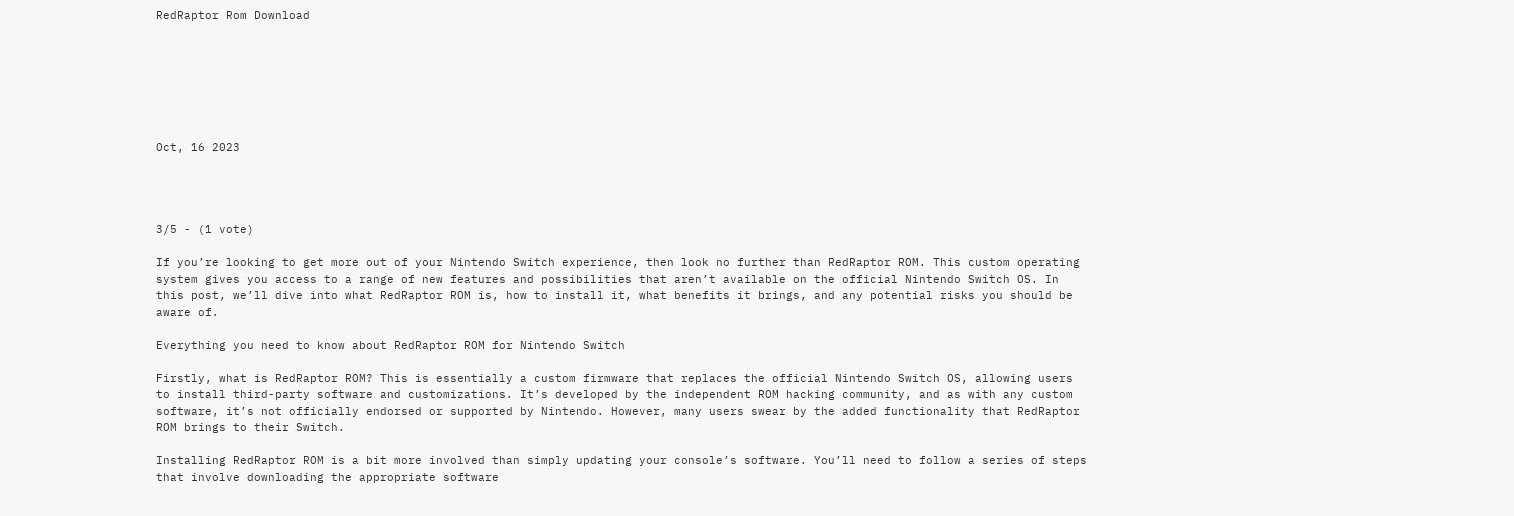RedRaptor Rom Download







Oct, 16 2023




3/5 - (1 vote)

If you’re looking to get more out of your Nintendo Switch experience, then look no further than RedRaptor ROM. This custom operating system gives you access to a range of new features and possibilities that aren’t available on the official Nintendo Switch OS. In this post, we’ll dive into what RedRaptor ROM is, how to install it, what benefits it brings, and any potential risks you should be aware of.

Everything you need to know about RedRaptor ROM for Nintendo Switch

Firstly, what is RedRaptor ROM? This is essentially a custom firmware that replaces the official Nintendo Switch OS, allowing users to install third-party software and customizations. It’s developed by the independent ROM hacking community, and as with any custom software, it’s not officially endorsed or supported by Nintendo. However, many users swear by the added functionality that RedRaptor ROM brings to their Switch.

Installing RedRaptor ROM is a bit more involved than simply updating your console’s software. You’ll need to follow a series of steps that involve downloading the appropriate software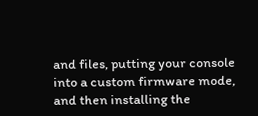and files, putting your console into a custom firmware mode, and then installing the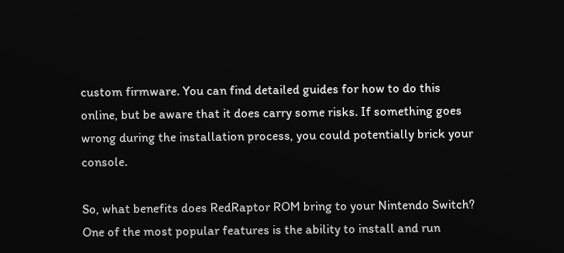custom firmware. You can find detailed guides for how to do this online, but be aware that it does carry some risks. If something goes wrong during the installation process, you could potentially brick your console.

So, what benefits does RedRaptor ROM bring to your Nintendo Switch? One of the most popular features is the ability to install and run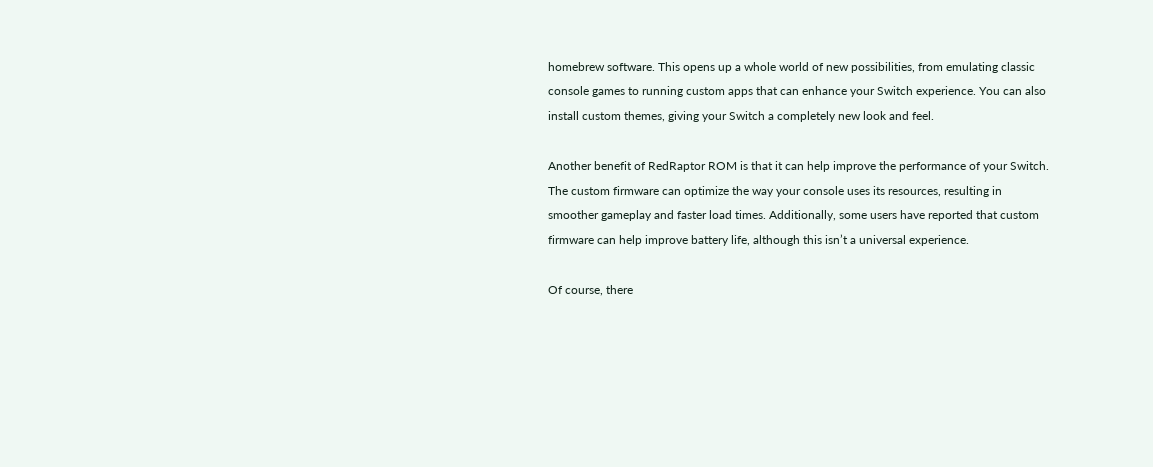homebrew software. This opens up a whole world of new possibilities, from emulating classic console games to running custom apps that can enhance your Switch experience. You can also install custom themes, giving your Switch a completely new look and feel.

Another benefit of RedRaptor ROM is that it can help improve the performance of your Switch. The custom firmware can optimize the way your console uses its resources, resulting in smoother gameplay and faster load times. Additionally, some users have reported that custom firmware can help improve battery life, although this isn’t a universal experience.

Of course, there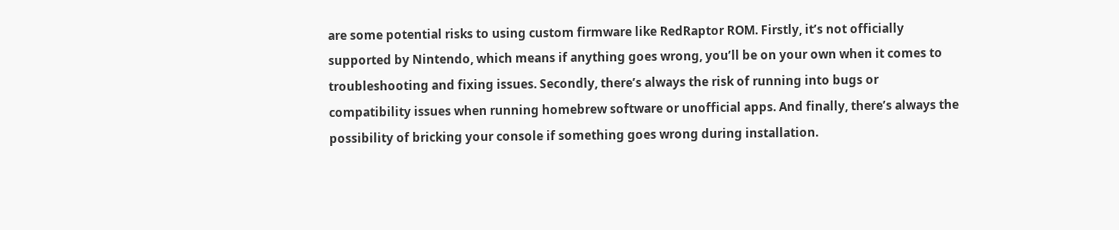are some potential risks to using custom firmware like RedRaptor ROM. Firstly, it’s not officially supported by Nintendo, which means if anything goes wrong, you’ll be on your own when it comes to troubleshooting and fixing issues. Secondly, there’s always the risk of running into bugs or compatibility issues when running homebrew software or unofficial apps. And finally, there’s always the possibility of bricking your console if something goes wrong during installation.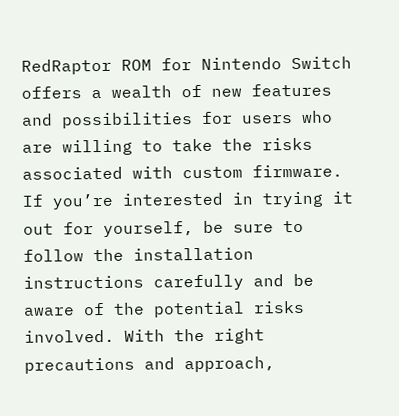RedRaptor ROM for Nintendo Switch offers a wealth of new features and possibilities for users who are willing to take the risks associated with custom firmware. If you’re interested in trying it out for yourself, be sure to follow the installation instructions carefully and be aware of the potential risks involved. With the right precautions and approach,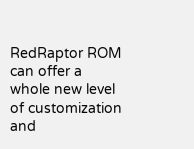RedRaptor ROM can offer a whole new level of customization and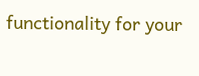functionality for your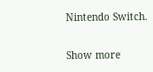Nintendo Switch.

Show more